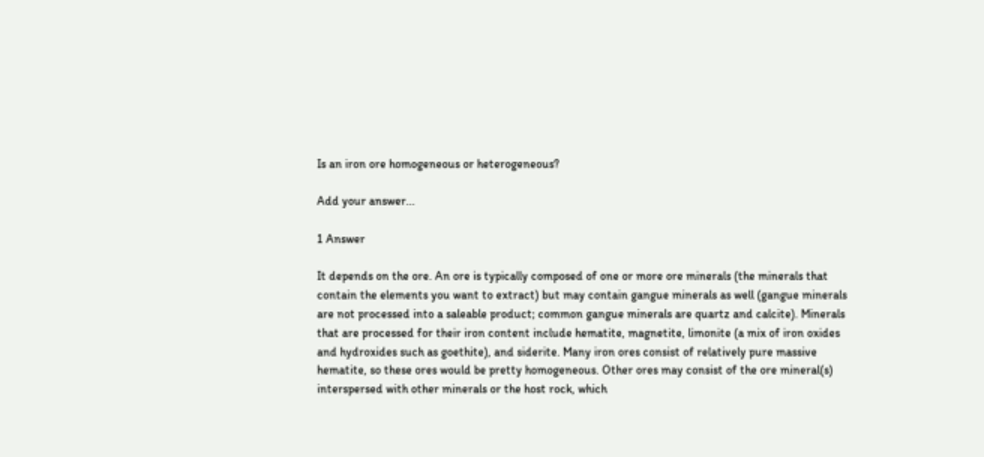Is an iron ore homogeneous or heterogeneous?

Add your answer...

1 Answer

It depends on the ore. An ore is typically composed of one or more ore minerals (the minerals that contain the elements you want to extract) but may contain gangue minerals as well (gangue minerals are not processed into a saleable product; common gangue minerals are quartz and calcite). Minerals that are processed for their iron content include hematite, magnetite, limonite (a mix of iron oxides and hydroxides such as goethite), and siderite. Many iron ores consist of relatively pure massive hematite, so these ores would be pretty homogeneous. Other ores may consist of the ore mineral(s) interspersed with other minerals or the host rock, which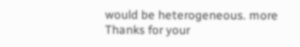would be heterogeneous. more
Thanks for your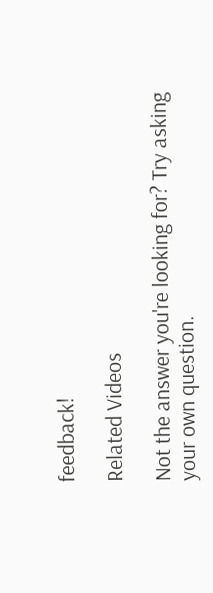feedback!

Related Videos

Not the answer you're looking for? Try asking your own question.